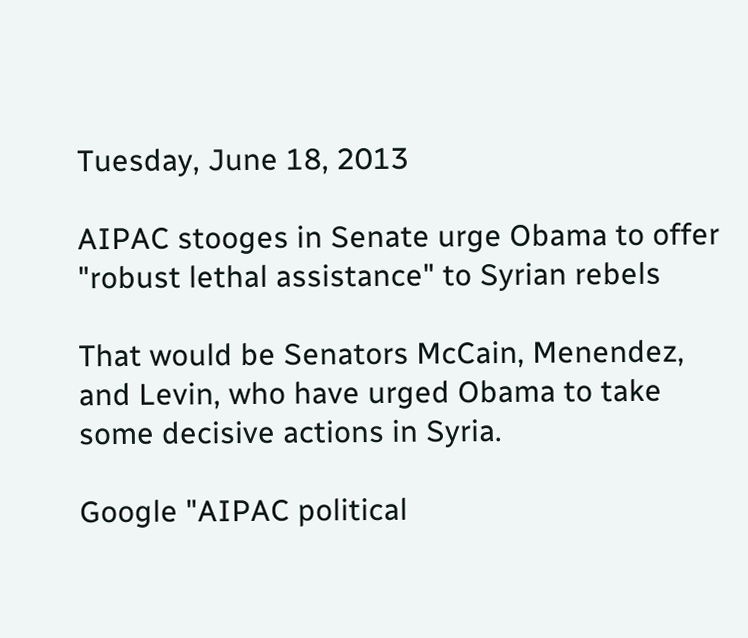Tuesday, June 18, 2013

AIPAC stooges in Senate urge Obama to offer "robust lethal assistance" to Syrian rebels

That would be Senators McCain, Menendez, and Levin, who have urged Obama to take some decisive actions in Syria.

Google "AIPAC political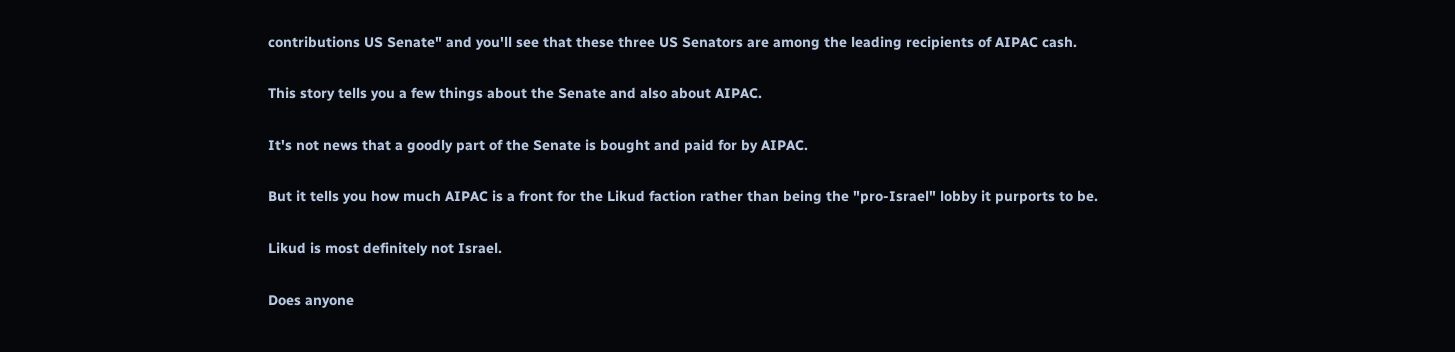contributions US Senate" and you'll see that these three US Senators are among the leading recipients of AIPAC cash.

This story tells you a few things about the Senate and also about AIPAC.

It's not news that a goodly part of the Senate is bought and paid for by AIPAC.

But it tells you how much AIPAC is a front for the Likud faction rather than being the "pro-Israel" lobby it purports to be.

Likud is most definitely not Israel.

Does anyone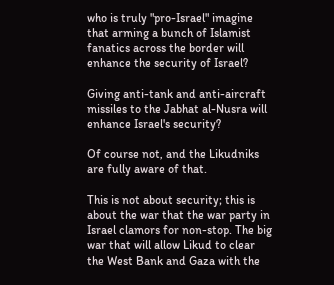who is truly "pro-Israel" imagine that arming a bunch of Islamist fanatics across the border will enhance the security of Israel?

Giving anti-tank and anti-aircraft missiles to the Jabhat al-Nusra will enhance Israel's security?

Of course not, and the Likudniks are fully aware of that.

This is not about security; this is about the war that the war party in Israel clamors for non-stop. The big war that will allow Likud to clear the West Bank and Gaza with the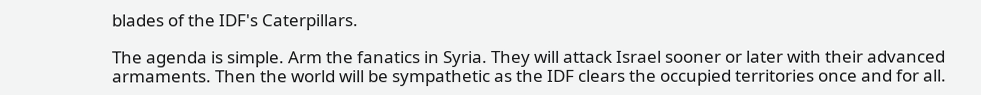blades of the IDF's Caterpillars.

The agenda is simple. Arm the fanatics in Syria. They will attack Israel sooner or later with their advanced armaments. Then the world will be sympathetic as the IDF clears the occupied territories once and for all.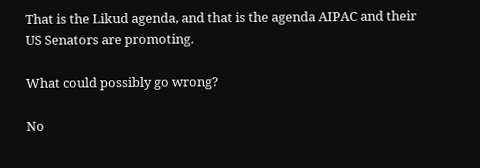That is the Likud agenda, and that is the agenda AIPAC and their US Senators are promoting.

What could possibly go wrong?

No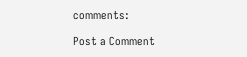comments:

Post a Comment